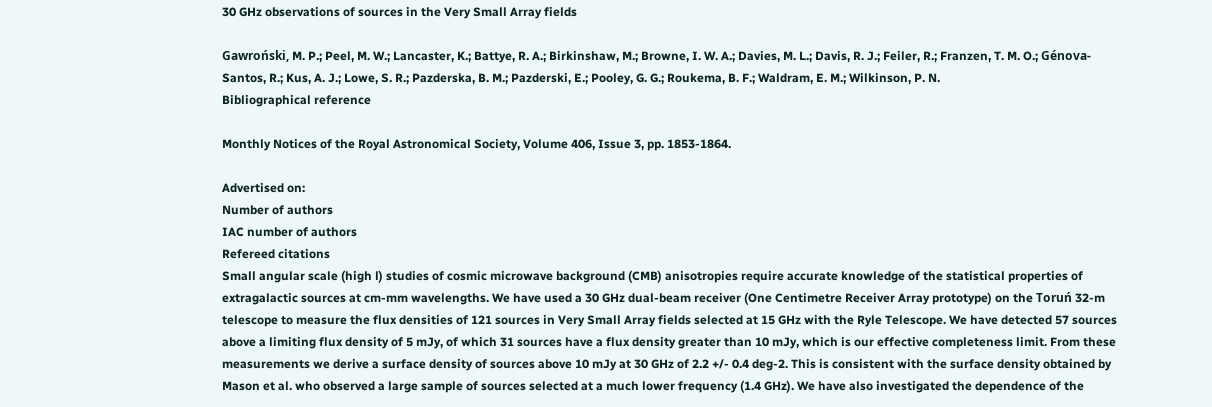30 GHz observations of sources in the Very Small Array fields

Gawroński, M. P.; Peel, M. W.; Lancaster, K.; Battye, R. A.; Birkinshaw, M.; Browne, I. W. A.; Davies, M. L.; Davis, R. J.; Feiler, R.; Franzen, T. M. O.; Génova-Santos, R.; Kus, A. J.; Lowe, S. R.; Pazderska, B. M.; Pazderski, E.; Pooley, G. G.; Roukema, B. F.; Waldram, E. M.; Wilkinson, P. N.
Bibliographical reference

Monthly Notices of the Royal Astronomical Society, Volume 406, Issue 3, pp. 1853-1864.

Advertised on:
Number of authors
IAC number of authors
Refereed citations
Small angular scale (high l) studies of cosmic microwave background (CMB) anisotropies require accurate knowledge of the statistical properties of extragalactic sources at cm-mm wavelengths. We have used a 30 GHz dual-beam receiver (One Centimetre Receiver Array prototype) on the Toruń 32-m telescope to measure the flux densities of 121 sources in Very Small Array fields selected at 15 GHz with the Ryle Telescope. We have detected 57 sources above a limiting flux density of 5 mJy, of which 31 sources have a flux density greater than 10 mJy, which is our effective completeness limit. From these measurements we derive a surface density of sources above 10 mJy at 30 GHz of 2.2 +/- 0.4 deg-2. This is consistent with the surface density obtained by Mason et al. who observed a large sample of sources selected at a much lower frequency (1.4 GHz). We have also investigated the dependence of the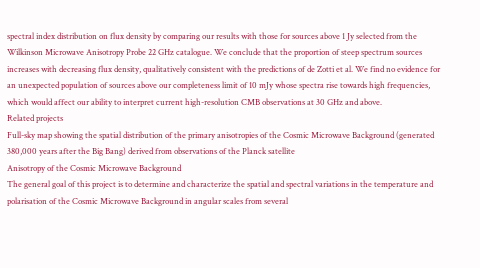spectral index distribution on flux density by comparing our results with those for sources above 1 Jy selected from the Wilkinson Microwave Anisotropy Probe 22 GHz catalogue. We conclude that the proportion of steep spectrum sources increases with decreasing flux density, qualitatively consistent with the predictions of de Zotti et al. We find no evidence for an unexpected population of sources above our completeness limit of 10 mJy whose spectra rise towards high frequencies, which would affect our ability to interpret current high-resolution CMB observations at 30 GHz and above.
Related projects
Full-sky map showing the spatial distribution of the primary anisotropies of the Cosmic Microwave Background (generated 380,000 years after the Big Bang) derived from observations of the Planck satellite
Anisotropy of the Cosmic Microwave Background
The general goal of this project is to determine and characterize the spatial and spectral variations in the temperature and polarisation of the Cosmic Microwave Background in angular scales from several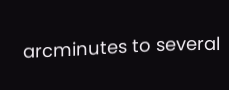arcminutes to several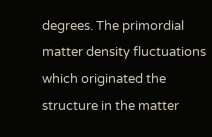degrees. The primordial matter density fluctuations which originated the structure in the matter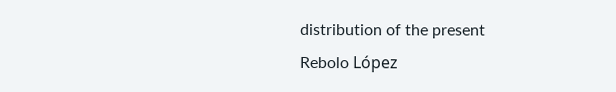distribution of the present
Rebolo López